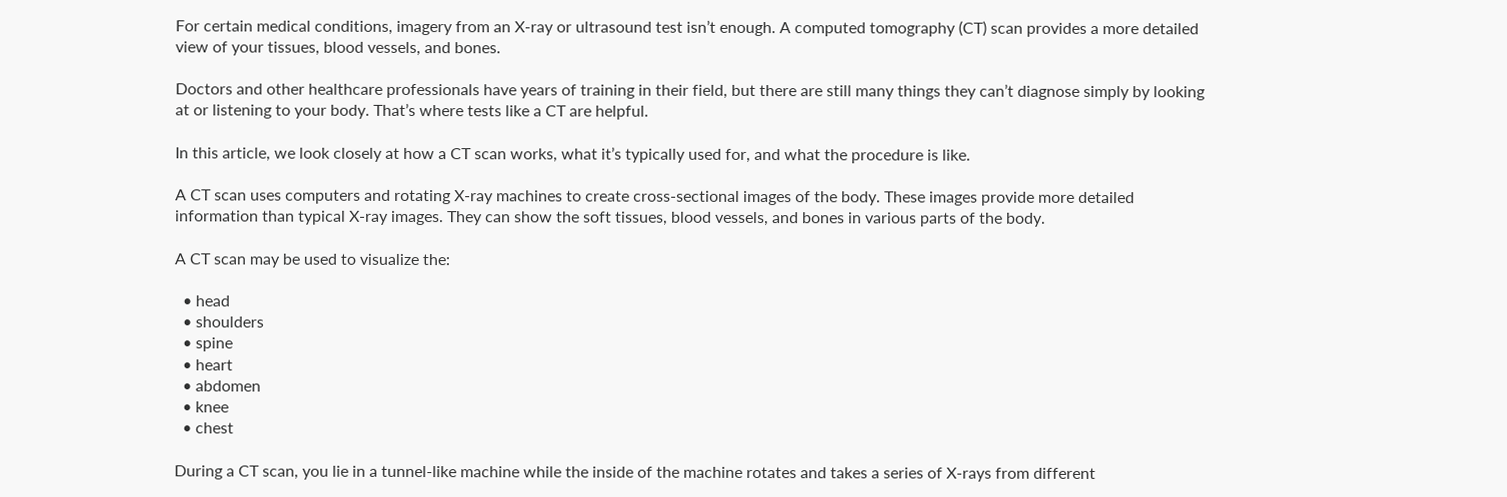For certain medical conditions, imagery from an X-ray or ultrasound test isn’t enough. A computed tomography (CT) scan provides a more detailed view of your tissues, blood vessels, and bones.

Doctors and other healthcare professionals have years of training in their field, but there are still many things they can’t diagnose simply by looking at or listening to your body. That’s where tests like a CT are helpful.

In this article, we look closely at how a CT scan works, what it’s typically used for, and what the procedure is like.

A CT scan uses computers and rotating X-ray machines to create cross-sectional images of the body. These images provide more detailed information than typical X-ray images. They can show the soft tissues, blood vessels, and bones in various parts of the body.

A CT scan may be used to visualize the:

  • head
  • shoulders
  • spine
  • heart
  • abdomen
  • knee
  • chest

During a CT scan, you lie in a tunnel-like machine while the inside of the machine rotates and takes a series of X-rays from different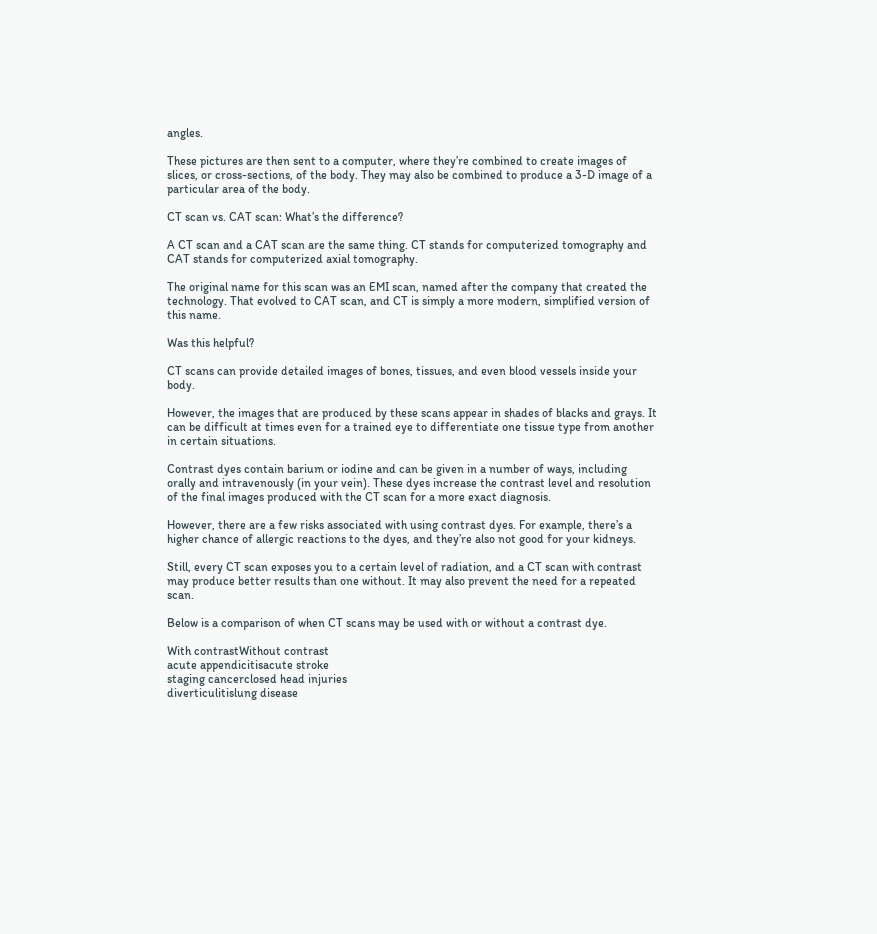angles.

These pictures are then sent to a computer, where they’re combined to create images of slices, or cross-sections, of the body. They may also be combined to produce a 3-D image of a particular area of the body.

CT scan vs. CAT scan: What’s the difference?

A CT scan and a CAT scan are the same thing. CT stands for computerized tomography and CAT stands for computerized axial tomography.

The original name for this scan was an EMI scan, named after the company that created the technology. That evolved to CAT scan, and CT is simply a more modern, simplified version of this name.

Was this helpful?

CT scans can provide detailed images of bones, tissues, and even blood vessels inside your body.

However, the images that are produced by these scans appear in shades of blacks and grays. It can be difficult at times even for a trained eye to differentiate one tissue type from another in certain situations.

Contrast dyes contain barium or iodine and can be given in a number of ways, including orally and intravenously (in your vein). These dyes increase the contrast level and resolution of the final images produced with the CT scan for a more exact diagnosis.

However, there are a few risks associated with using contrast dyes. For example, there’s a higher chance of allergic reactions to the dyes, and they’re also not good for your kidneys.

Still, every CT scan exposes you to a certain level of radiation, and a CT scan with contrast may produce better results than one without. It may also prevent the need for a repeated scan.

Below is a comparison of when CT scans may be used with or without a contrast dye.

With contrastWithout contrast
acute appendicitisacute stroke
staging cancerclosed head injuries
diverticulitislung disease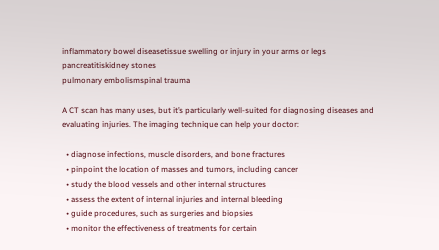inflammatory bowel diseasetissue swelling or injury in your arms or legs
pancreatitiskidney stones
pulmonary embolismspinal trauma

A CT scan has many uses, but it’s particularly well-suited for diagnosing diseases and evaluating injuries. The imaging technique can help your doctor:

  • diagnose infections, muscle disorders, and bone fractures
  • pinpoint the location of masses and tumors, including cancer
  • study the blood vessels and other internal structures
  • assess the extent of internal injuries and internal bleeding
  • guide procedures, such as surgeries and biopsies
  • monitor the effectiveness of treatments for certain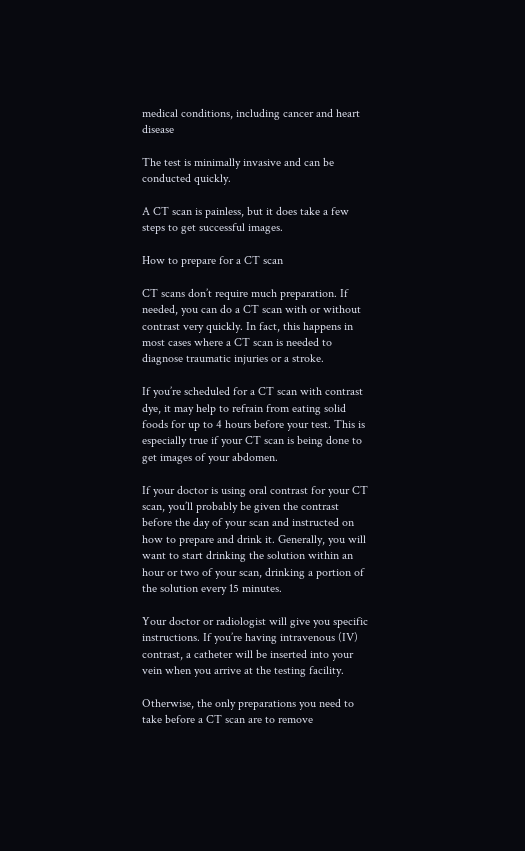medical conditions, including cancer and heart disease

The test is minimally invasive and can be conducted quickly.

A CT scan is painless, but it does take a few steps to get successful images.

How to prepare for a CT scan

CT scans don’t require much preparation. If needed, you can do a CT scan with or without contrast very quickly. In fact, this happens in most cases where a CT scan is needed to diagnose traumatic injuries or a stroke.

If you’re scheduled for a CT scan with contrast dye, it may help to refrain from eating solid foods for up to 4 hours before your test. This is especially true if your CT scan is being done to get images of your abdomen.

If your doctor is using oral contrast for your CT scan, you’ll probably be given the contrast before the day of your scan and instructed on how to prepare and drink it. Generally, you will want to start drinking the solution within an hour or two of your scan, drinking a portion of the solution every 15 minutes.

Your doctor or radiologist will give you specific instructions. If you’re having intravenous (IV) contrast, a catheter will be inserted into your vein when you arrive at the testing facility.

Otherwise, the only preparations you need to take before a CT scan are to remove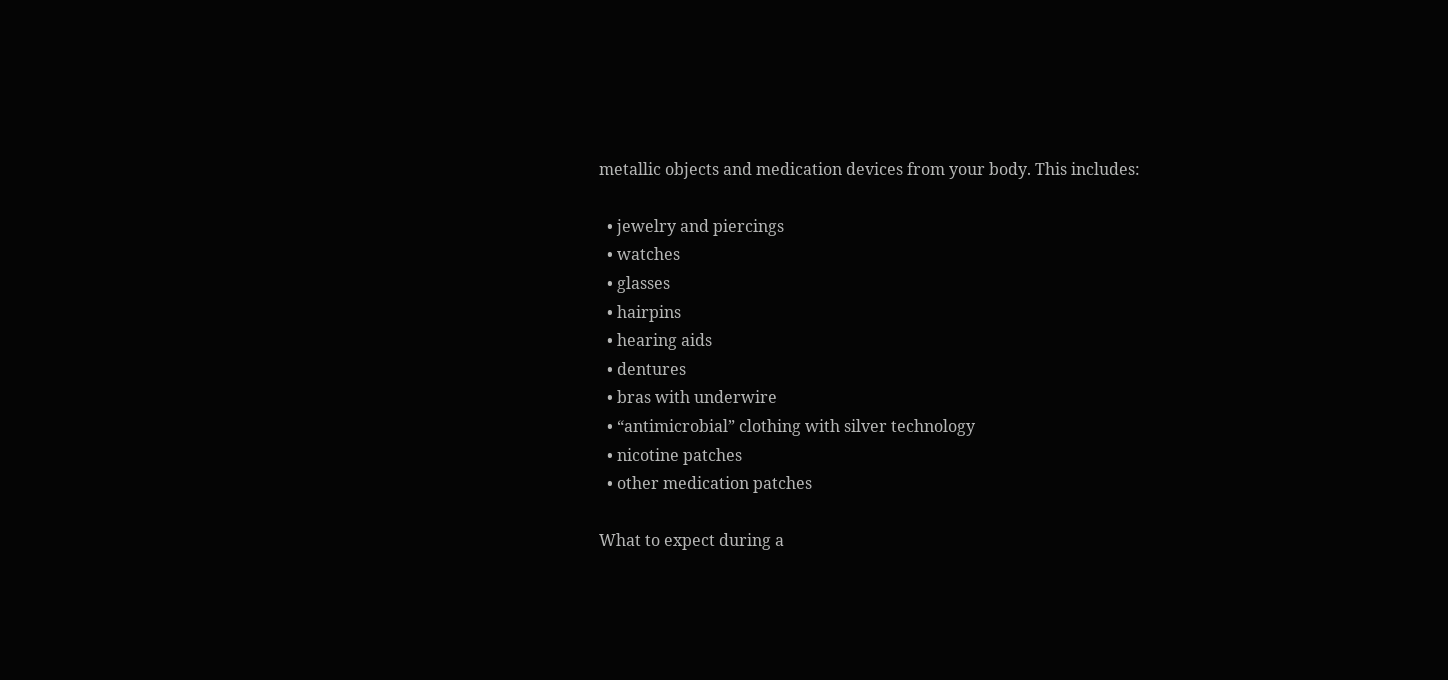metallic objects and medication devices from your body. This includes:

  • jewelry and piercings
  • watches
  • glasses
  • hairpins
  • hearing aids
  • dentures
  • bras with underwire
  • “antimicrobial” clothing with silver technology
  • nicotine patches
  • other medication patches

What to expect during a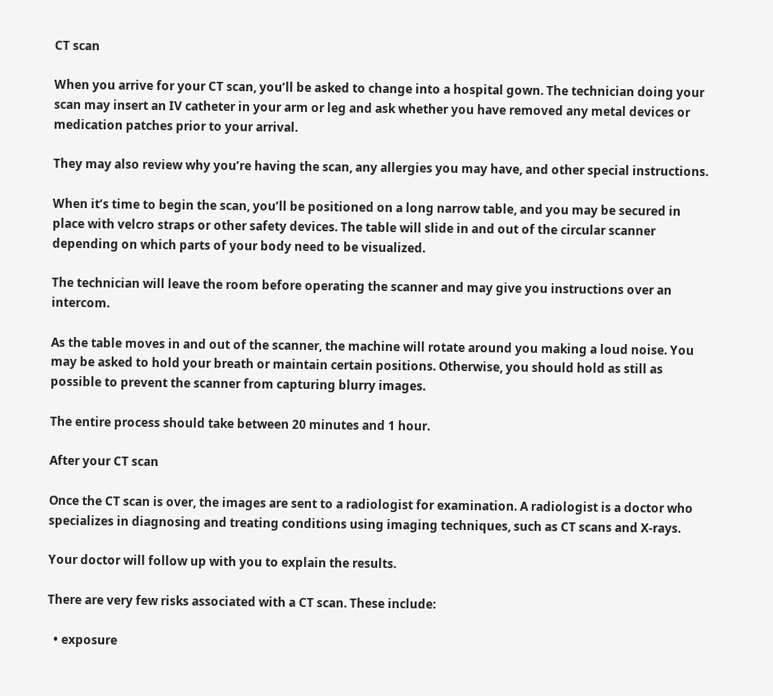CT scan

When you arrive for your CT scan, you’ll be asked to change into a hospital gown. The technician doing your scan may insert an IV catheter in your arm or leg and ask whether you have removed any metal devices or medication patches prior to your arrival.

They may also review why you’re having the scan, any allergies you may have, and other special instructions.

When it’s time to begin the scan, you’ll be positioned on a long narrow table, and you may be secured in place with velcro straps or other safety devices. The table will slide in and out of the circular scanner depending on which parts of your body need to be visualized.

The technician will leave the room before operating the scanner and may give you instructions over an intercom.

As the table moves in and out of the scanner, the machine will rotate around you making a loud noise. You may be asked to hold your breath or maintain certain positions. Otherwise, you should hold as still as possible to prevent the scanner from capturing blurry images.

The entire process should take between 20 minutes and 1 hour.

After your CT scan

Once the CT scan is over, the images are sent to a radiologist for examination. A radiologist is a doctor who specializes in diagnosing and treating conditions using imaging techniques, such as CT scans and X-rays.

Your doctor will follow up with you to explain the results.

There are very few risks associated with a CT scan. These include:

  • exposure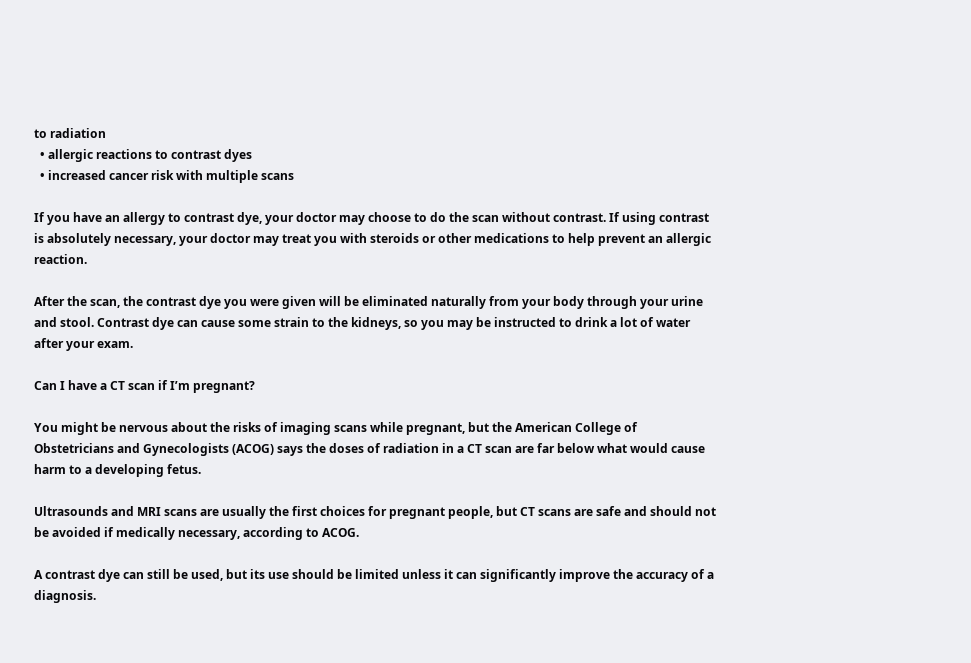to radiation
  • allergic reactions to contrast dyes
  • increased cancer risk with multiple scans

If you have an allergy to contrast dye, your doctor may choose to do the scan without contrast. If using contrast is absolutely necessary, your doctor may treat you with steroids or other medications to help prevent an allergic reaction.

After the scan, the contrast dye you were given will be eliminated naturally from your body through your urine and stool. Contrast dye can cause some strain to the kidneys, so you may be instructed to drink a lot of water after your exam.

Can I have a CT scan if I’m pregnant?

You might be nervous about the risks of imaging scans while pregnant, but the American College of Obstetricians and Gynecologists (ACOG) says the doses of radiation in a CT scan are far below what would cause harm to a developing fetus.

Ultrasounds and MRI scans are usually the first choices for pregnant people, but CT scans are safe and should not be avoided if medically necessary, according to ACOG.

A contrast dye can still be used, but its use should be limited unless it can significantly improve the accuracy of a diagnosis.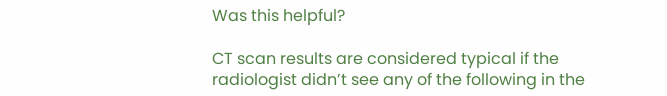Was this helpful?

CT scan results are considered typical if the radiologist didn’t see any of the following in the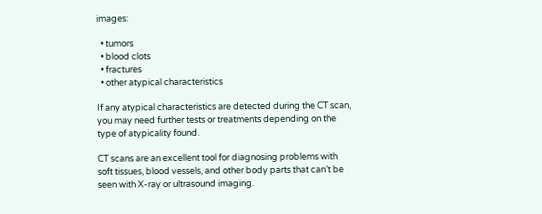images:

  • tumors
  • blood clots
  • fractures
  • other atypical characteristics

If any atypical characteristics are detected during the CT scan, you may need further tests or treatments depending on the type of atypicality found.

CT scans are an excellent tool for diagnosing problems with soft tissues, blood vessels, and other body parts that can’t be seen with X-ray or ultrasound imaging.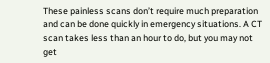These painless scans don’t require much preparation and can be done quickly in emergency situations. A CT scan takes less than an hour to do, but you may not get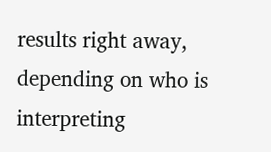results right away, depending on who is interpreting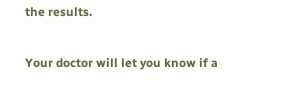the results.

Your doctor will let you know if a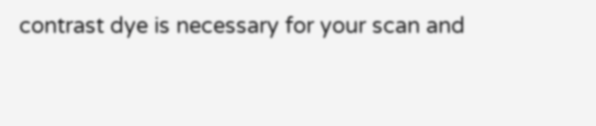contrast dye is necessary for your scan and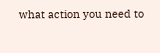what action you need to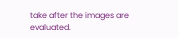take after the images are evaluated.